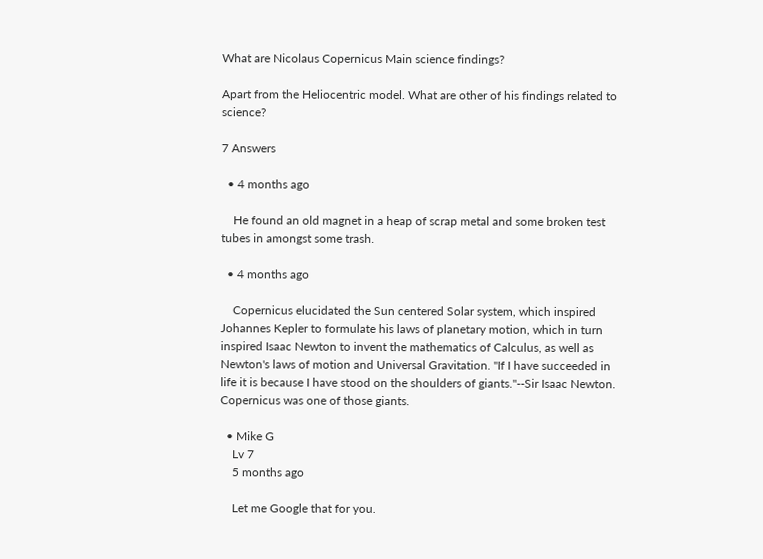What are Nicolaus Copernicus Main science findings?

Apart from the Heliocentric model. What are other of his findings related to science?

7 Answers

  • 4 months ago

    He found an old magnet in a heap of scrap metal and some broken test tubes in amongst some trash.

  • 4 months ago

    Copernicus elucidated the Sun centered Solar system, which inspired Johannes Kepler to formulate his laws of planetary motion, which in turn inspired Isaac Newton to invent the mathematics of Calculus, as well as Newton's laws of motion and Universal Gravitation. "If I have succeeded in life it is because I have stood on the shoulders of giants."--Sir Isaac Newton. Copernicus was one of those giants.

  • Mike G
    Lv 7
    5 months ago

    Let me Google that for you.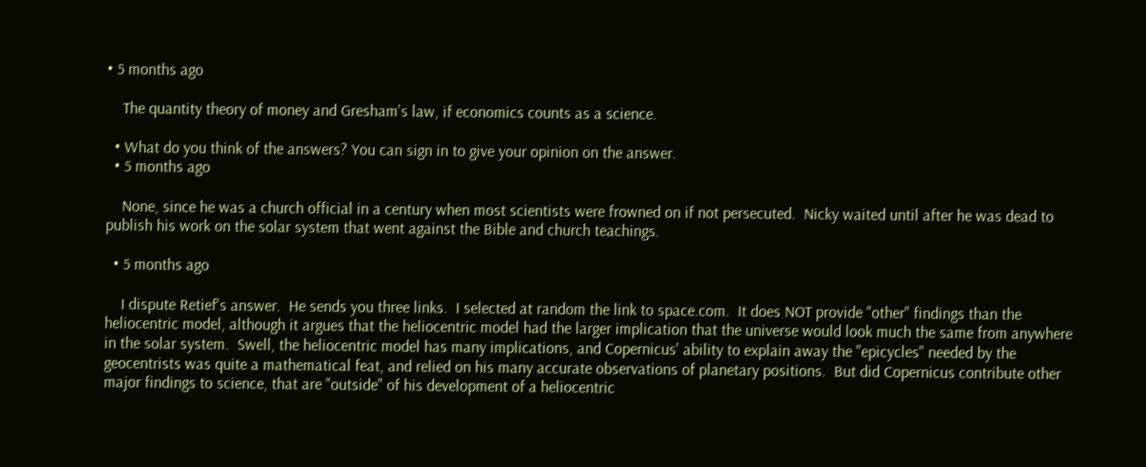• 5 months ago

    The quantity theory of money and Gresham's law, if economics counts as a science.

  • What do you think of the answers? You can sign in to give your opinion on the answer.
  • 5 months ago

    None, since he was a church official in a century when most scientists were frowned on if not persecuted.  Nicky waited until after he was dead to publish his work on the solar system that went against the Bible and church teachings.

  • 5 months ago

    I dispute Retief's answer.  He sends you three links.  I selected at random the link to space.com.  It does NOT provide "other" findings than the heliocentric model, although it argues that the heliocentric model had the larger implication that the universe would look much the same from anywhere in the solar system.  Swell, the heliocentric model has many implications, and Copernicus' ability to explain away the "epicycles" needed by the geocentrists was quite a mathematical feat, and relied on his many accurate observations of planetary positions.  But did Copernicus contribute other major findings to science, that are "outside" of his development of a heliocentric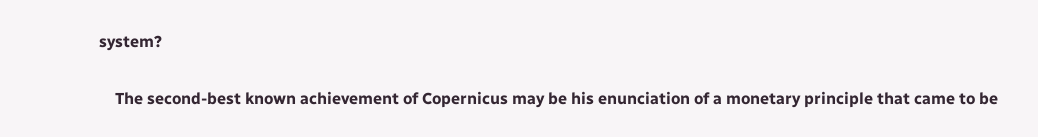system?

    The second-best known achievement of Copernicus may be his enunciation of a monetary principle that came to be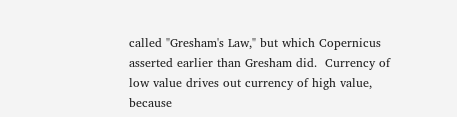called "Gresham's Law," but which Copernicus asserted earlier than Gresham did.  Currency of low value drives out currency of high value, because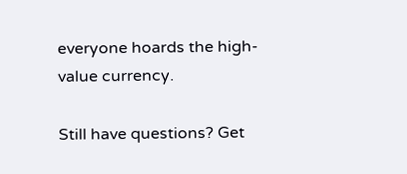everyone hoards the high-value currency.

Still have questions? Get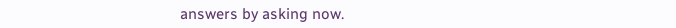answers by asking now.